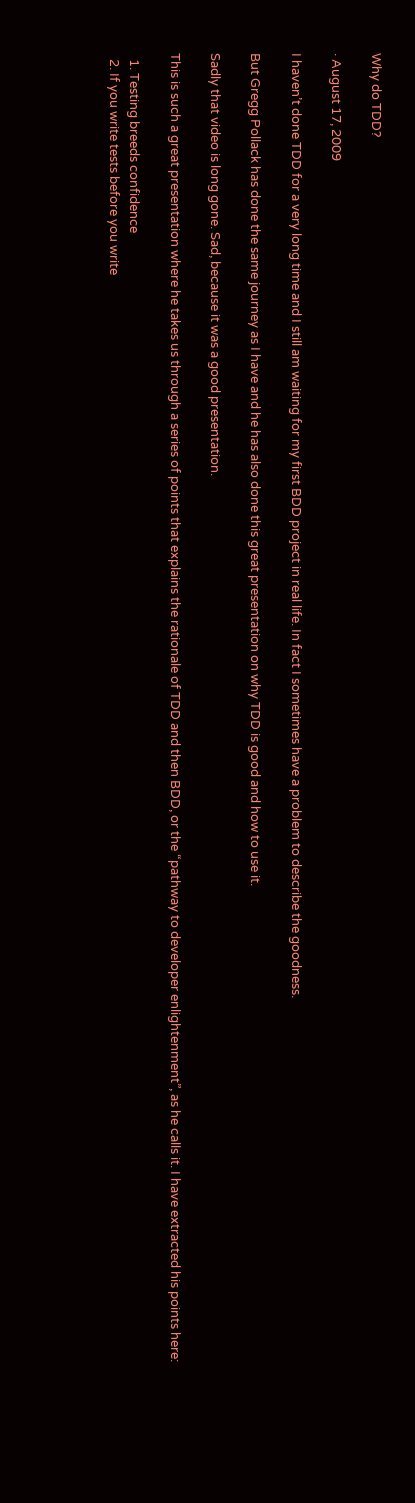Why do TDD?

· August 17, 2009

I haven’t done TDD for a very long time and I still am waiting for my first BDD project in real life. In fact I sometimes have a problem to describe the goodness.

But Gregg Pollack has done the same journey as I have and he has also done this great presentation on why TDD is good and how to use it.

Sadly that video is long gone. Sad, because it was a good presentation.

This is such a great presentation where he takes us through a series of points that explains the rationale of TDD and then BDD, or the “pathway to developer enlightenment”, as he calls it. I have extracted his points here:

  1. Testing breeds confidence
  2. If you write tests before you write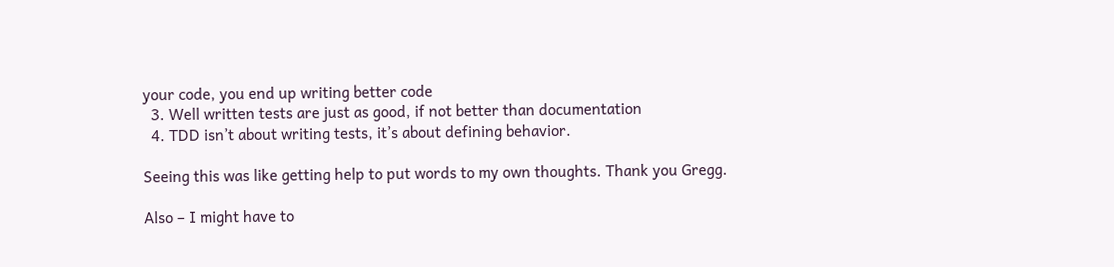your code, you end up writing better code
  3. Well written tests are just as good, if not better than documentation
  4. TDD isn’t about writing tests, it’s about defining behavior.

Seeing this was like getting help to put words to my own thoughts. Thank you Gregg.

Also – I might have to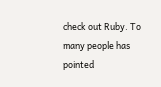check out Ruby. To many people has pointed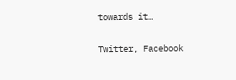towards it…

Twitter, Facebook